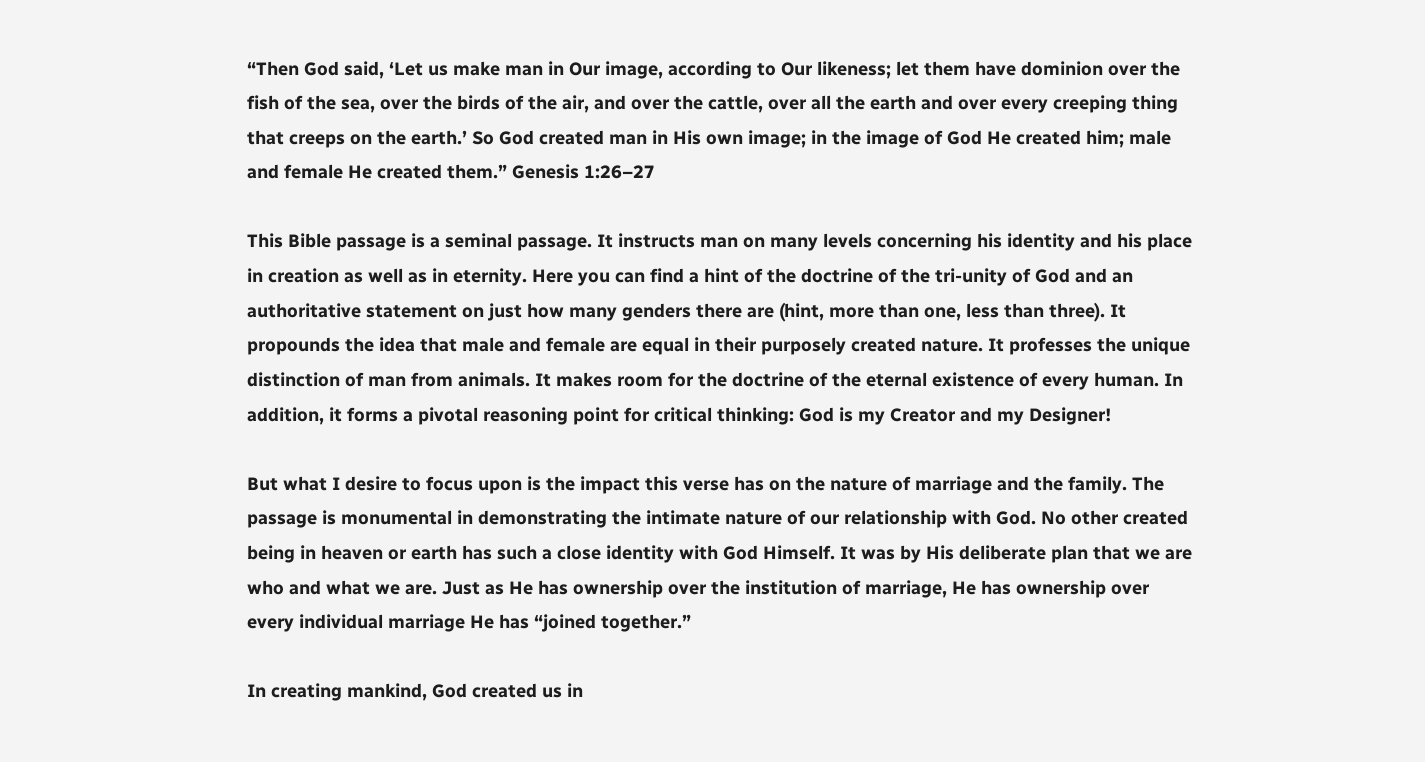“Then God said, ‘Let us make man in Our image, according to Our likeness; let them have dominion over the fish of the sea, over the birds of the air, and over the cattle, over all the earth and over every creeping thing that creeps on the earth.’ So God created man in His own image; in the image of God He created him; male and female He created them.” Genesis 1:26–27

This Bible passage is a seminal passage. It instructs man on many levels concerning his identity and his place in creation as well as in eternity. Here you can find a hint of the doctrine of the tri-unity of God and an authoritative statement on just how many genders there are (hint, more than one, less than three). It propounds the idea that male and female are equal in their purposely created nature. It professes the unique distinction of man from animals. It makes room for the doctrine of the eternal existence of every human. In addition, it forms a pivotal reasoning point for critical thinking: God is my Creator and my Designer!

But what I desire to focus upon is the impact this verse has on the nature of marriage and the family. The passage is monumental in demonstrating the intimate nature of our relationship with God. No other created being in heaven or earth has such a close identity with God Himself. It was by His deliberate plan that we are who and what we are. Just as He has ownership over the institution of marriage, He has ownership over every individual marriage He has “joined together.”

In creating mankind, God created us in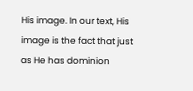His image. In our text, His image is the fact that just as He has dominion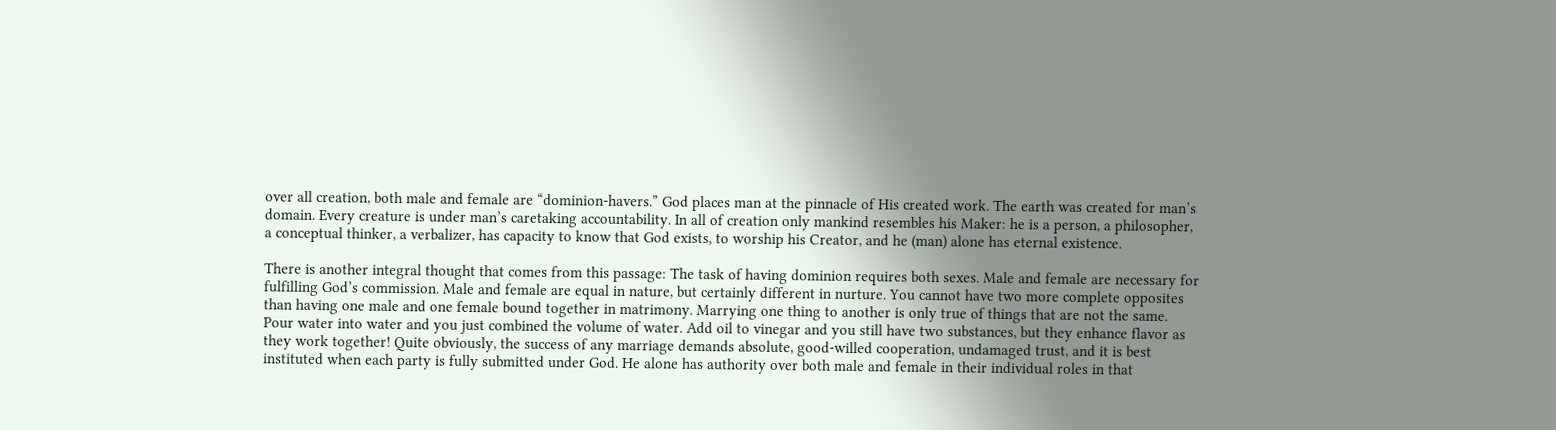over all creation, both male and female are “dominion-havers.” God places man at the pinnacle of His created work. The earth was created for man’s domain. Every creature is under man’s caretaking accountability. In all of creation only mankind resembles his Maker: he is a person, a philosopher, a conceptual thinker, a verbalizer, has capacity to know that God exists, to worship his Creator, and he (man) alone has eternal existence.

There is another integral thought that comes from this passage: The task of having dominion requires both sexes. Male and female are necessary for fulfilling God’s commission. Male and female are equal in nature, but certainly different in nurture. You cannot have two more complete opposites than having one male and one female bound together in matrimony. Marrying one thing to another is only true of things that are not the same. Pour water into water and you just combined the volume of water. Add oil to vinegar and you still have two substances, but they enhance flavor as they work together! Quite obviously, the success of any marriage demands absolute, good-willed cooperation, undamaged trust, and it is best instituted when each party is fully submitted under God. He alone has authority over both male and female in their individual roles in that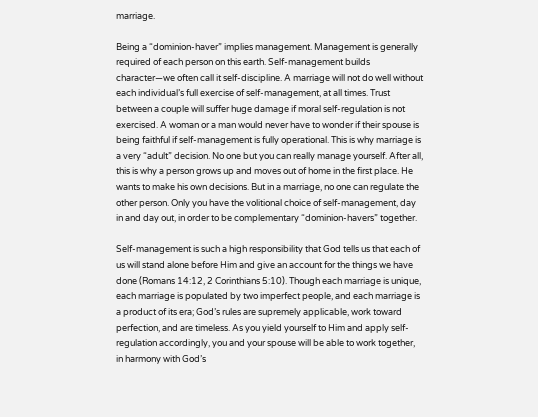marriage.

Being a “dominion-haver” implies management. Management is generally required of each person on this earth. Self-management builds character—we often call it self-discipline. A marriage will not do well without each individual’s full exercise of self-management, at all times. Trust between a couple will suffer huge damage if moral self-regulation is not exercised. A woman or a man would never have to wonder if their spouse is being faithful if self-management is fully operational. This is why marriage is a very “adult” decision. No one but you can really manage yourself. After all, this is why a person grows up and moves out of home in the first place. He wants to make his own decisions. But in a marriage, no one can regulate the other person. Only you have the volitional choice of self-management, day in and day out, in order to be complementary “dominion-havers” together.

Self-management is such a high responsibility that God tells us that each of us will stand alone before Him and give an account for the things we have done (Romans 14:12, 2 Corinthians 5:10). Though each marriage is unique, each marriage is populated by two imperfect people, and each marriage is a product of its era; God’s rules are supremely applicable, work toward perfection, and are timeless. As you yield yourself to Him and apply self-regulation accordingly, you and your spouse will be able to work together, in harmony with God’s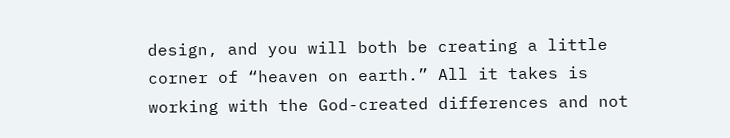design, and you will both be creating a little corner of “heaven on earth.” All it takes is working with the God-created differences and not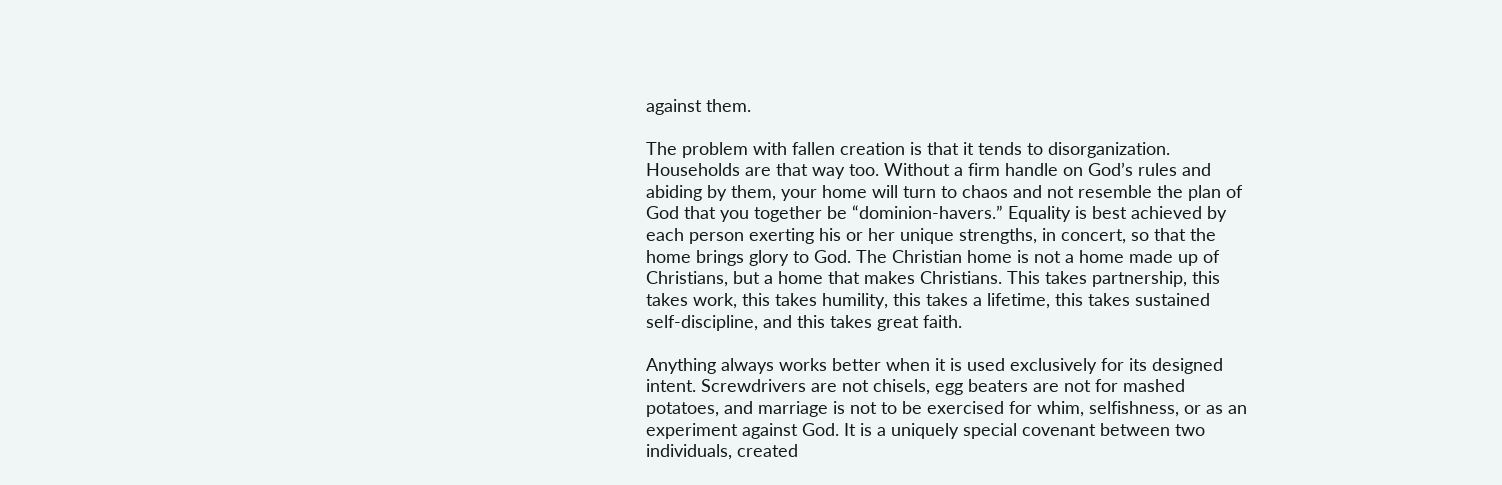against them.

The problem with fallen creation is that it tends to disorganization. Households are that way too. Without a firm handle on God’s rules and abiding by them, your home will turn to chaos and not resemble the plan of God that you together be “dominion-havers.” Equality is best achieved by each person exerting his or her unique strengths, in concert, so that the home brings glory to God. The Christian home is not a home made up of Christians, but a home that makes Christians. This takes partnership, this takes work, this takes humility, this takes a lifetime, this takes sustained self-discipline, and this takes great faith.

Anything always works better when it is used exclusively for its designed intent. Screwdrivers are not chisels, egg beaters are not for mashed potatoes, and marriage is not to be exercised for whim, selfishness, or as an experiment against God. It is a uniquely special covenant between two individuals, created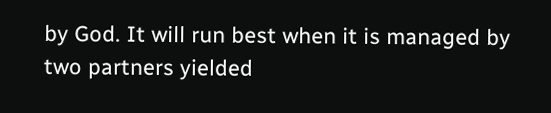by God. It will run best when it is managed by two partners yielded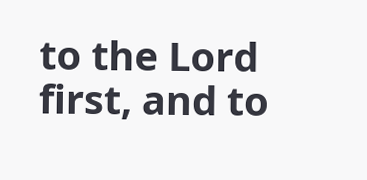to the Lord first, and to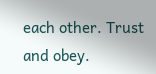each other. Trust and obey.